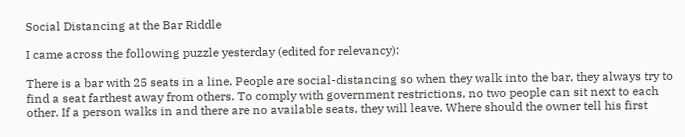Social Distancing at the Bar Riddle

I came across the following puzzle yesterday (edited for relevancy):

There is a bar with 25 seats in a line. People are social-distancing so when they walk into the bar, they always try to find a seat farthest away from others. To comply with government restrictions, no two people can sit next to each other. If a person walks in and there are no available seats, they will leave. Where should the owner tell his first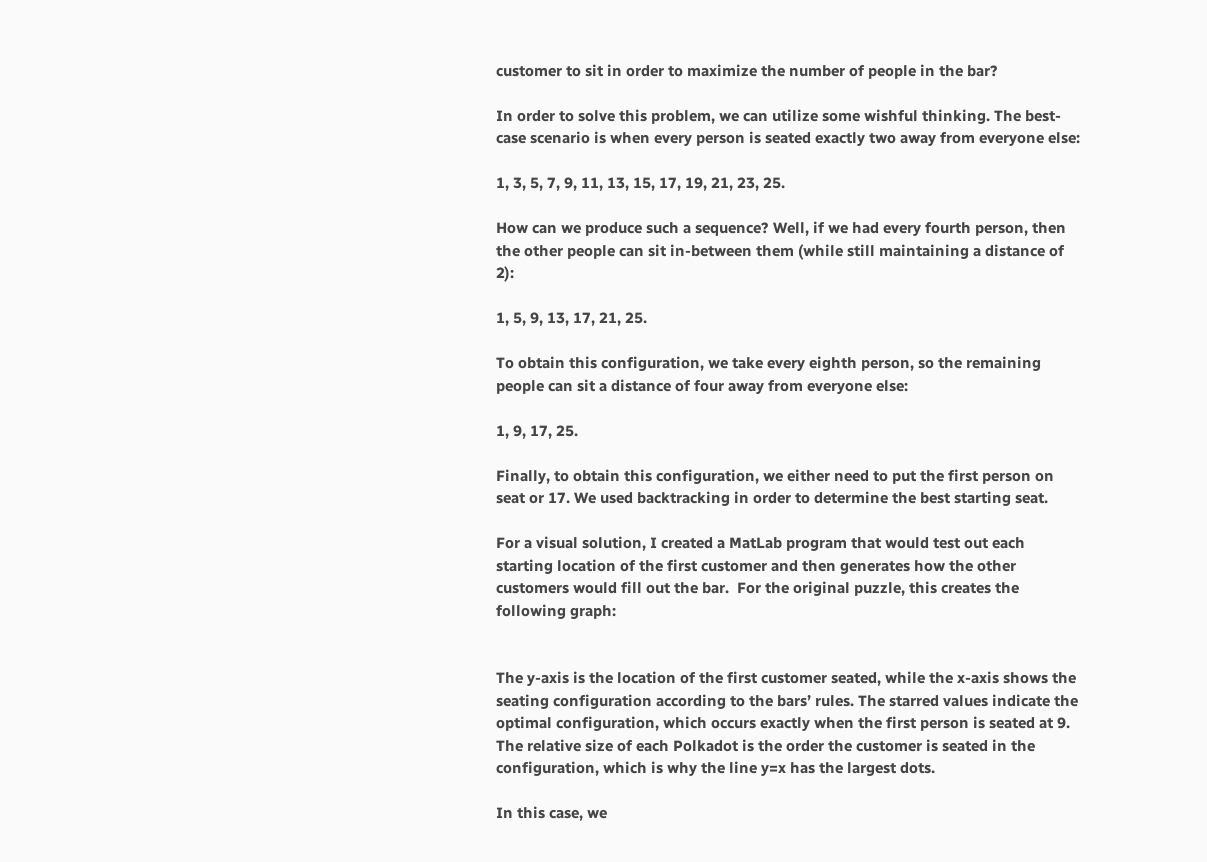customer to sit in order to maximize the number of people in the bar?

In order to solve this problem, we can utilize some wishful thinking. The best-case scenario is when every person is seated exactly two away from everyone else:

1, 3, 5, 7, 9, 11, 13, 15, 17, 19, 21, 23, 25.

How can we produce such a sequence? Well, if we had every fourth person, then the other people can sit in-between them (while still maintaining a distance of 2):

1, 5, 9, 13, 17, 21, 25.

To obtain this configuration, we take every eighth person, so the remaining people can sit a distance of four away from everyone else:

1, 9, 17, 25.

Finally, to obtain this configuration, we either need to put the first person on seat or 17. We used backtracking in order to determine the best starting seat.

For a visual solution, I created a MatLab program that would test out each starting location of the first customer and then generates how the other customers would fill out the bar.  For the original puzzle, this creates the following graph:


The y-axis is the location of the first customer seated, while the x-axis shows the seating configuration according to the bars’ rules. The starred values indicate the optimal configuration, which occurs exactly when the first person is seated at 9. The relative size of each Polkadot is the order the customer is seated in the configuration, which is why the line y=x has the largest dots.

In this case, we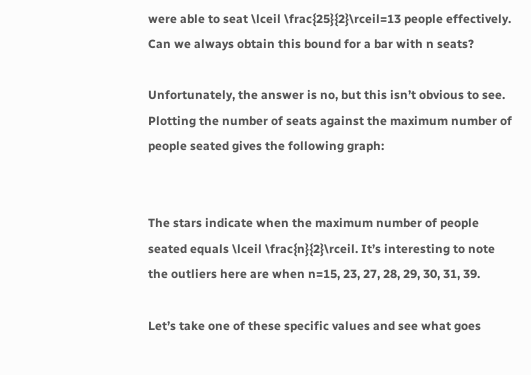were able to seat \lceil \frac{25}{2}\rceil=13 people effectively. Can we always obtain this bound for a bar with n seats?

Unfortunately, the answer is no, but this isn’t obvious to see.  Plotting the number of seats against the maximum number of people seated gives the following graph:


The stars indicate when the maximum number of people seated equals \lceil \frac{n}{2}\rceil. It’s interesting to note the outliers here are when n=15, 23, 27, 28, 29, 30, 31, 39.

Let’s take one of these specific values and see what goes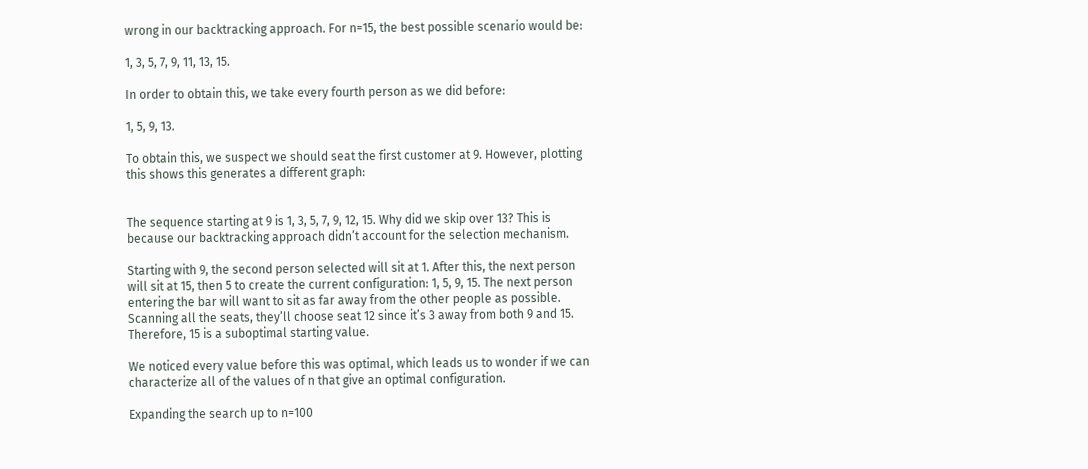wrong in our backtracking approach. For n=15, the best possible scenario would be:

1, 3, 5, 7, 9, 11, 13, 15.

In order to obtain this, we take every fourth person as we did before:

1, 5, 9, 13.

To obtain this, we suspect we should seat the first customer at 9. However, plotting this shows this generates a different graph:


The sequence starting at 9 is 1, 3, 5, 7, 9, 12, 15. Why did we skip over 13? This is because our backtracking approach didn’t account for the selection mechanism.

Starting with 9, the second person selected will sit at 1. After this, the next person will sit at 15, then 5 to create the current configuration: 1, 5, 9, 15. The next person entering the bar will want to sit as far away from the other people as possible. Scanning all the seats, they’ll choose seat 12 since it’s 3 away from both 9 and 15. Therefore, 15 is a suboptimal starting value.

We noticed every value before this was optimal, which leads us to wonder if we can characterize all of the values of n that give an optimal configuration.

Expanding the search up to n=100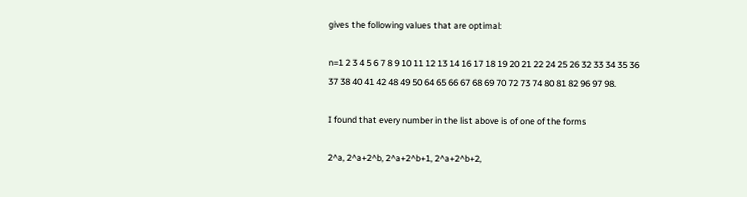gives the following values that are optimal:

n=1 2 3 4 5 6 7 8 9 10 11 12 13 14 16 17 18 19 20 21 22 24 25 26 32 33 34 35 36 37 38 40 41 42 48 49 50 64 65 66 67 68 69 70 72 73 74 80 81 82 96 97 98.

I found that every number in the list above is of one of the forms

2^a, 2^a+2^b, 2^a+2^b+1, 2^a+2^b+2,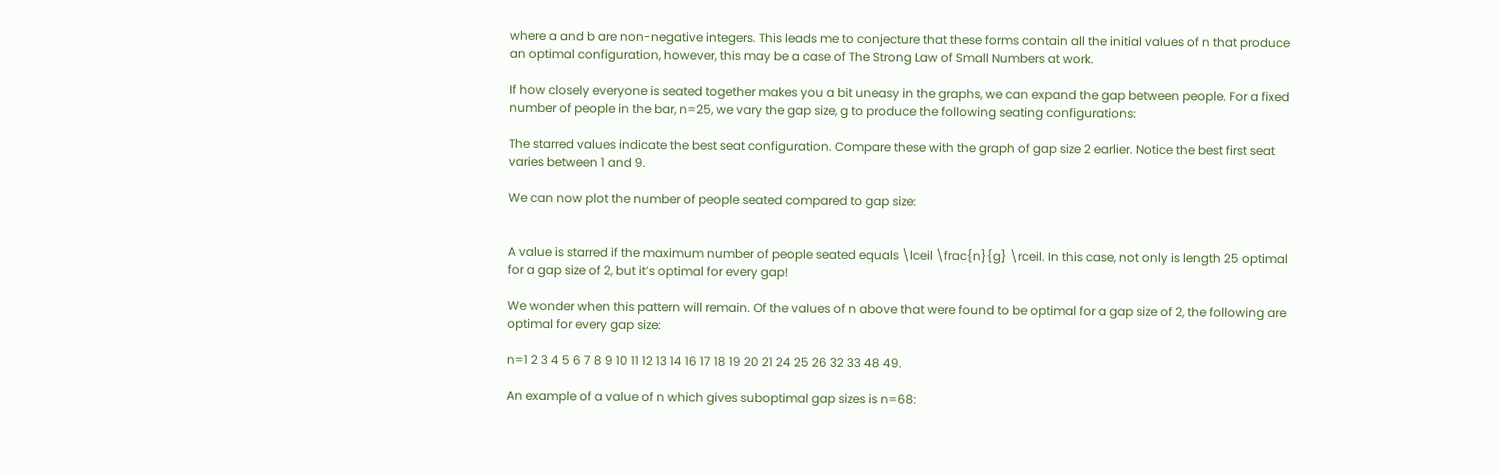where a and b are non-negative integers. This leads me to conjecture that these forms contain all the initial values of n that produce an optimal configuration, however, this may be a case of The Strong Law of Small Numbers at work.

If how closely everyone is seated together makes you a bit uneasy in the graphs, we can expand the gap between people. For a fixed number of people in the bar, n=25, we vary the gap size, g to produce the following seating configurations:

The starred values indicate the best seat configuration. Compare these with the graph of gap size 2 earlier. Notice the best first seat varies between 1 and 9.

We can now plot the number of people seated compared to gap size:


A value is starred if the maximum number of people seated equals \lceil \frac{n}{g} \rceil. In this case, not only is length 25 optimal for a gap size of 2, but it’s optimal for every gap!

We wonder when this pattern will remain. Of the values of n above that were found to be optimal for a gap size of 2, the following are optimal for every gap size:

n=1 2 3 4 5 6 7 8 9 10 11 12 13 14 16 17 18 19 20 21 24 25 26 32 33 48 49.

An example of a value of n which gives suboptimal gap sizes is n=68: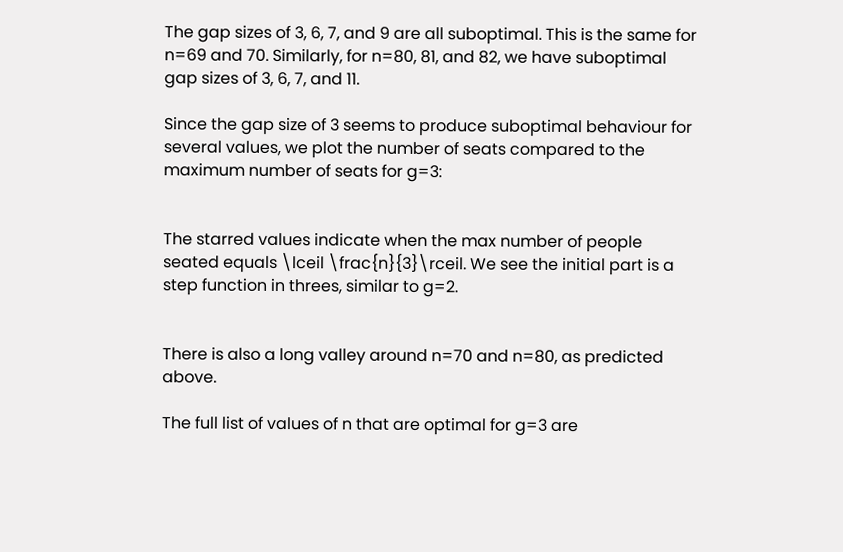The gap sizes of 3, 6, 7, and 9 are all suboptimal. This is the same for n=69 and 70. Similarly, for n=80, 81, and 82, we have suboptimal gap sizes of 3, 6, 7, and 11.

Since the gap size of 3 seems to produce suboptimal behaviour for several values, we plot the number of seats compared to the maximum number of seats for g=3:


The starred values indicate when the max number of people seated equals \lceil \frac{n}{3}\rceil. We see the initial part is a step function in threes, similar to g=2.


There is also a long valley around n=70 and n=80, as predicted above.

The full list of values of n that are optimal for g=3 are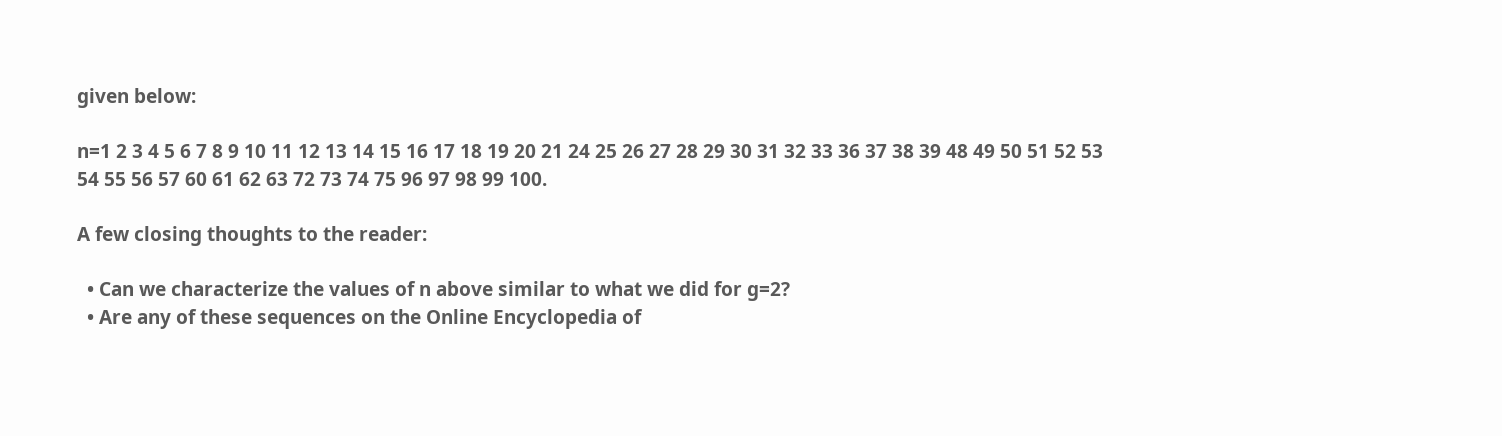given below:

n=1 2 3 4 5 6 7 8 9 10 11 12 13 14 15 16 17 18 19 20 21 24 25 26 27 28 29 30 31 32 33 36 37 38 39 48 49 50 51 52 53 54 55 56 57 60 61 62 63 72 73 74 75 96 97 98 99 100.

A few closing thoughts to the reader:

  • Can we characterize the values of n above similar to what we did for g=2?
  • Are any of these sequences on the Online Encyclopedia of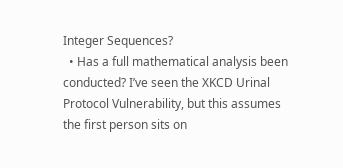Integer Sequences?
  • Has a full mathematical analysis been conducted? I’ve seen the XKCD Urinal Protocol Vulnerability, but this assumes the first person sits on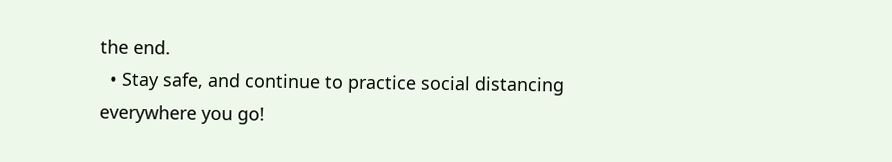the end.
  • Stay safe, and continue to practice social distancing everywhere you go!